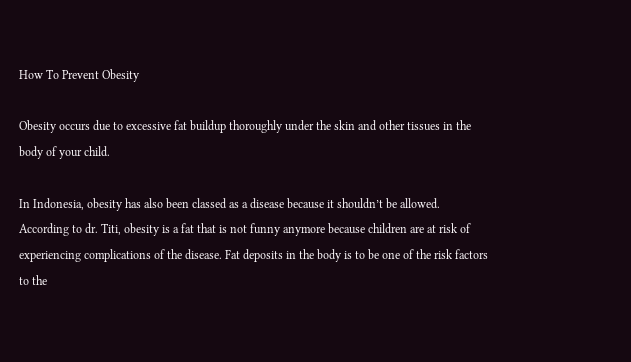How To Prevent Obesity

Obesity occurs due to excessive fat buildup thoroughly under the skin and other tissues in the body of your child.

In Indonesia, obesity has also been classed as a disease because it shouldn’t be allowed. According to dr. Titi, obesity is a fat that is not funny anymore because children are at risk of experiencing complications of the disease. Fat deposits in the body is to be one of the risk factors to the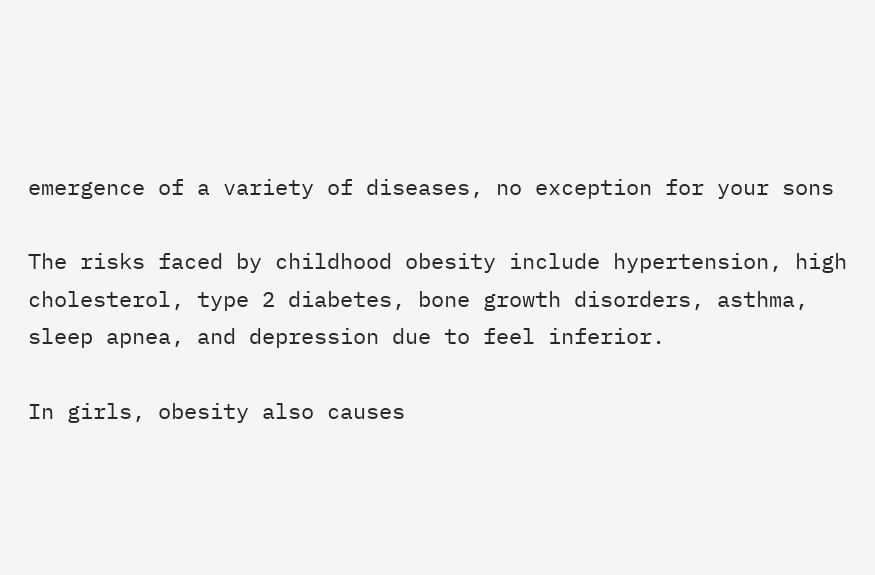emergence of a variety of diseases, no exception for your sons

The risks faced by childhood obesity include hypertension, high cholesterol, type 2 diabetes, bone growth disorders, asthma, sleep apnea, and depression due to feel inferior.

In girls, obesity also causes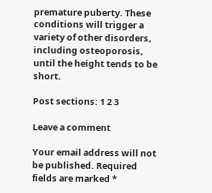premature puberty. These conditions will trigger a variety of other disorders, including osteoporosis, until the height tends to be short.

Post sections: 1 2 3

Leave a comment

Your email address will not be published. Required fields are marked *